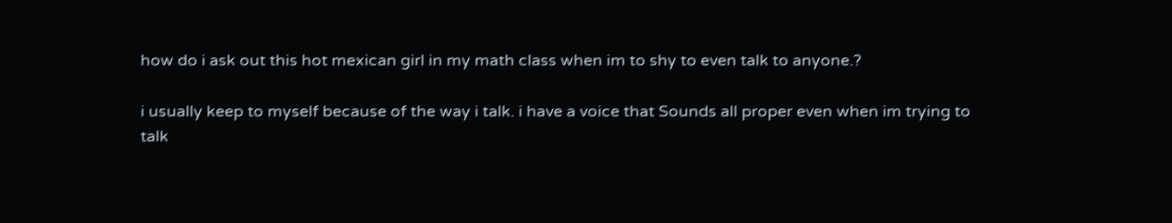how do i ask out this hot mexican girl in my math class when im to shy to even talk to anyone.?

i usually keep to myself because of the way i talk. i have a voice that Sounds all proper even when im trying to talk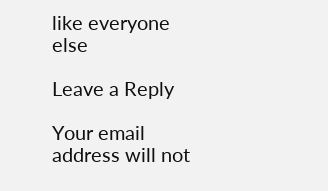like everyone else

Leave a Reply

Your email address will not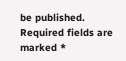be published. Required fields are marked *